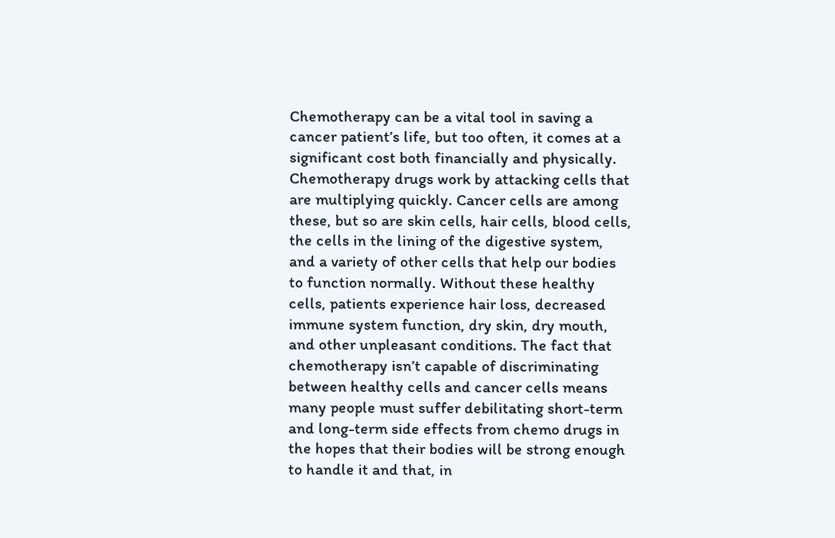Chemotherapy can be a vital tool in saving a cancer patient’s life, but too often, it comes at a significant cost both financially and physically. Chemotherapy drugs work by attacking cells that are multiplying quickly. Cancer cells are among these, but so are skin cells, hair cells, blood cells, the cells in the lining of the digestive system, and a variety of other cells that help our bodies to function normally. Without these healthy cells, patients experience hair loss, decreased immune system function, dry skin, dry mouth, and other unpleasant conditions. The fact that chemotherapy isn’t capable of discriminating between healthy cells and cancer cells means many people must suffer debilitating short-term and long-term side effects from chemo drugs in the hopes that their bodies will be strong enough to handle it and that, in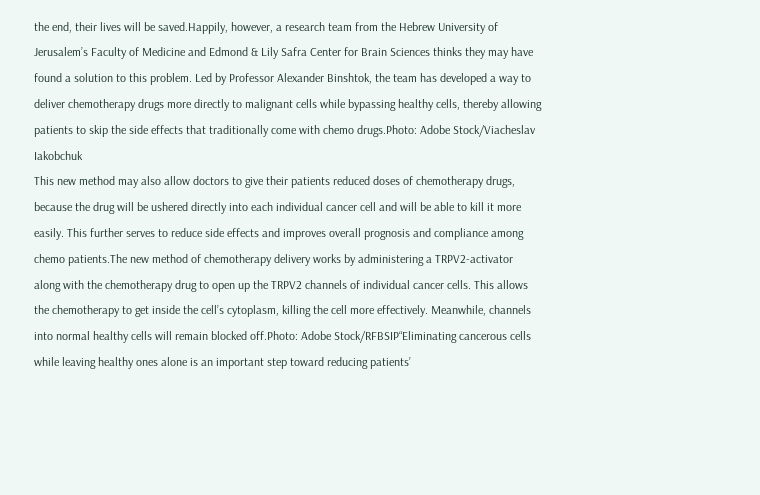the end, their lives will be saved.Happily, however, a research team from the Hebrew University of Jerusalem’s Faculty of Medicine and Edmond & Lily Safra Center for Brain Sciences thinks they may have found a solution to this problem. Led by Professor Alexander Binshtok, the team has developed a way to deliver chemotherapy drugs more directly to malignant cells while bypassing healthy cells, thereby allowing patients to skip the side effects that traditionally come with chemo drugs.Photo: Adobe Stock/Viacheslav Iakobchuk
This new method may also allow doctors to give their patients reduced doses of chemotherapy drugs, because the drug will be ushered directly into each individual cancer cell and will be able to kill it more easily. This further serves to reduce side effects and improves overall prognosis and compliance among chemo patients.The new method of chemotherapy delivery works by administering a TRPV2-activator along with the chemotherapy drug to open up the TRPV2 channels of individual cancer cells. This allows the chemotherapy to get inside the cell’s cytoplasm, killing the cell more effectively. Meanwhile, channels into normal healthy cells will remain blocked off.Photo: Adobe Stock/RFBSIP“Eliminating cancerous cells while leaving healthy ones alone is an important step toward reducing patients’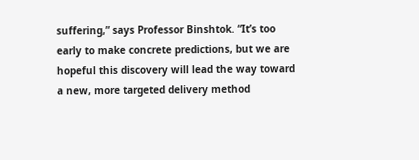suffering,” says Professor Binshtok. “It’s too early to make concrete predictions, but we are hopeful this discovery will lead the way toward a new, more targeted delivery method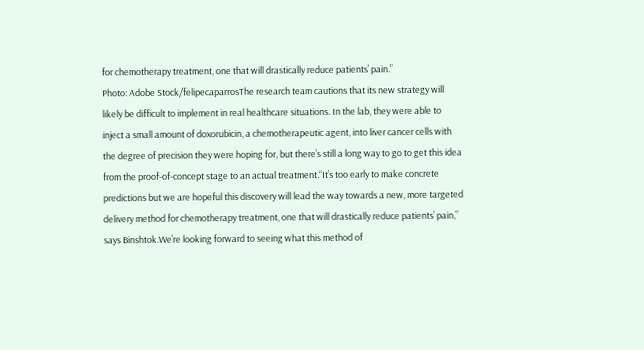for chemotherapy treatment, one that will drastically reduce patients’ pain.”
Photo: Adobe Stock/felipecaparrosThe research team cautions that its new strategy will likely be difficult to implement in real healthcare situations. In the lab, they were able to inject a small amount of doxorubicin, a chemotherapeutic agent, into liver cancer cells with the degree of precision they were hoping for, but there’s still a long way to go to get this idea from the proof-of-concept stage to an actual treatment.“It’s too early to make concrete predictions but we are hopeful this discovery will lead the way towards a new, more targeted delivery method for chemotherapy treatment, one that will drastically reduce patients’ pain,” says Binshtok.We’re looking forward to seeing what this method of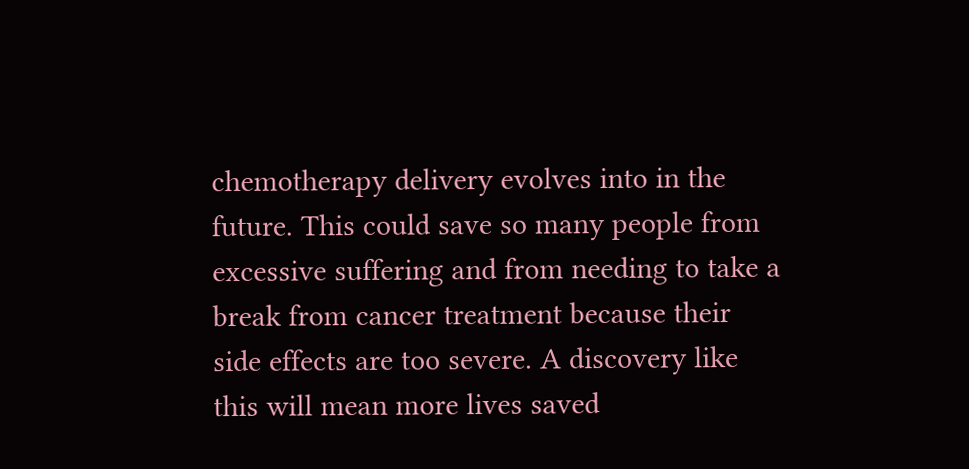chemotherapy delivery evolves into in the future. This could save so many people from excessive suffering and from needing to take a break from cancer treatment because their side effects are too severe. A discovery like this will mean more lives saved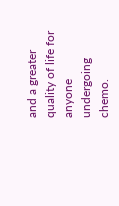and a greater quality of life for anyone undergoing chemo.